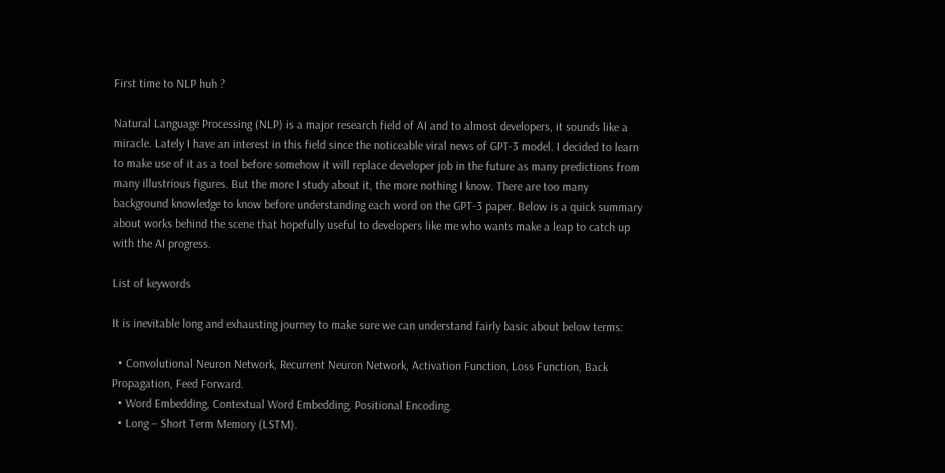First time to NLP huh ?

Natural Language Processing (NLP) is a major research field of AI and to almost developers, it sounds like a miracle. Lately I have an interest in this field since the noticeable viral news of GPT-3 model. I decided to learn to make use of it as a tool before somehow it will replace developer job in the future as many predictions from many illustrious figures. But the more I study about it, the more nothing I know. There are too many background knowledge to know before understanding each word on the GPT-3 paper. Below is a quick summary about works behind the scene that hopefully useful to developers like me who wants make a leap to catch up with the AI progress.

List of keywords

It is inevitable long and exhausting journey to make sure we can understand fairly basic about below terms:

  • Convolutional Neuron Network, Recurrent Neuron Network, Activation Function, Loss Function, Back Propagation, Feed Forward.
  • Word Embedding, Contextual Word Embedding, Positional Encoding.
  • Long – Short Term Memory (LSTM).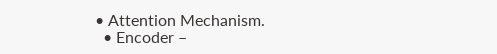• Attention Mechanism.
  • Encoder –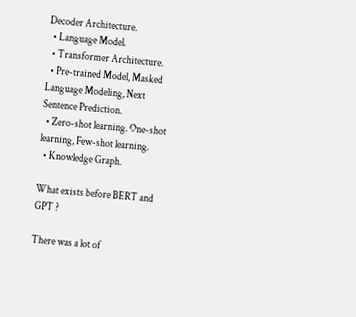Decoder Architecture.
  • Language Model.
  • Transformer Architecture.
  • Pre-trained Model, Masked Language Modeling, Next Sentence Prediction.
  • Zero-shot learning. One-shot learning, Few-shot learning.
  • Knowledge Graph.

What exists before BERT and GPT ?

There was a lot of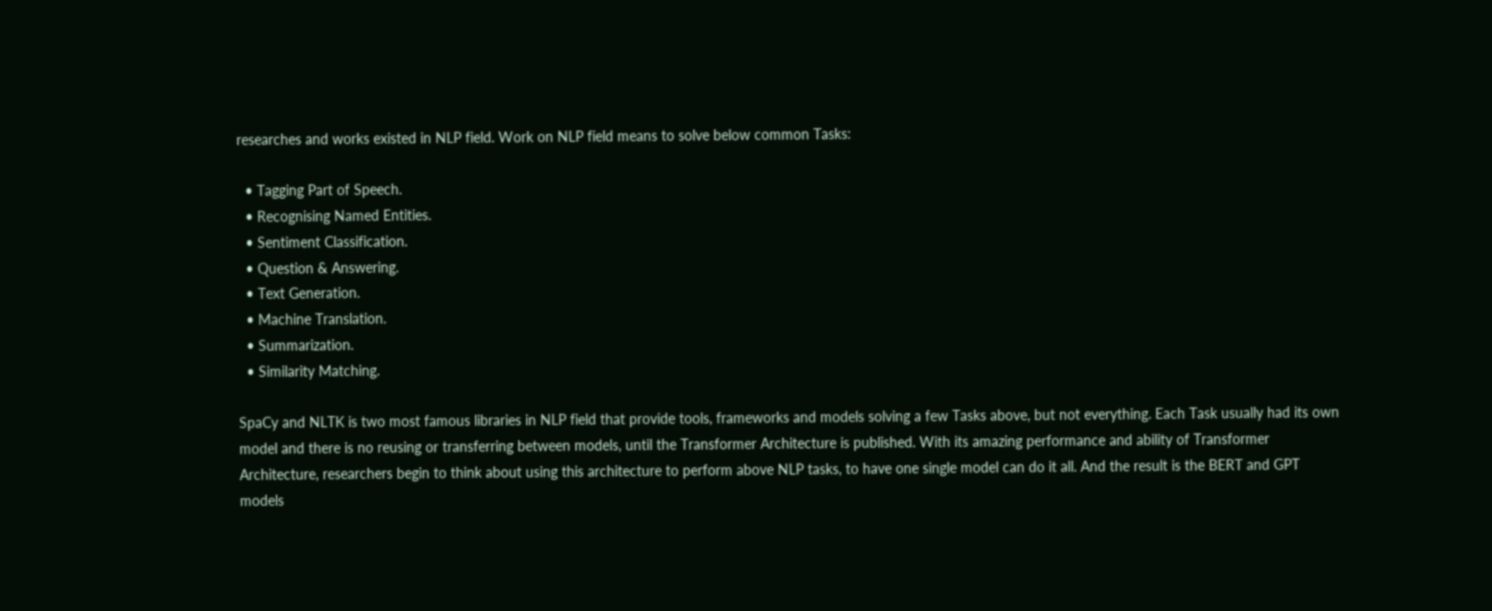researches and works existed in NLP field. Work on NLP field means to solve below common Tasks:

  • Tagging Part of Speech.
  • Recognising Named Entities.
  • Sentiment Classification.
  • Question & Answering.
  • Text Generation.
  • Machine Translation.
  • Summarization.
  • Similarity Matching.

SpaCy and NLTK is two most famous libraries in NLP field that provide tools, frameworks and models solving a few Tasks above, but not everything. Each Task usually had its own model and there is no reusing or transferring between models, until the Transformer Architecture is published. With its amazing performance and ability of Transformer Architecture, researchers begin to think about using this architecture to perform above NLP tasks, to have one single model can do it all. And the result is the BERT and GPT models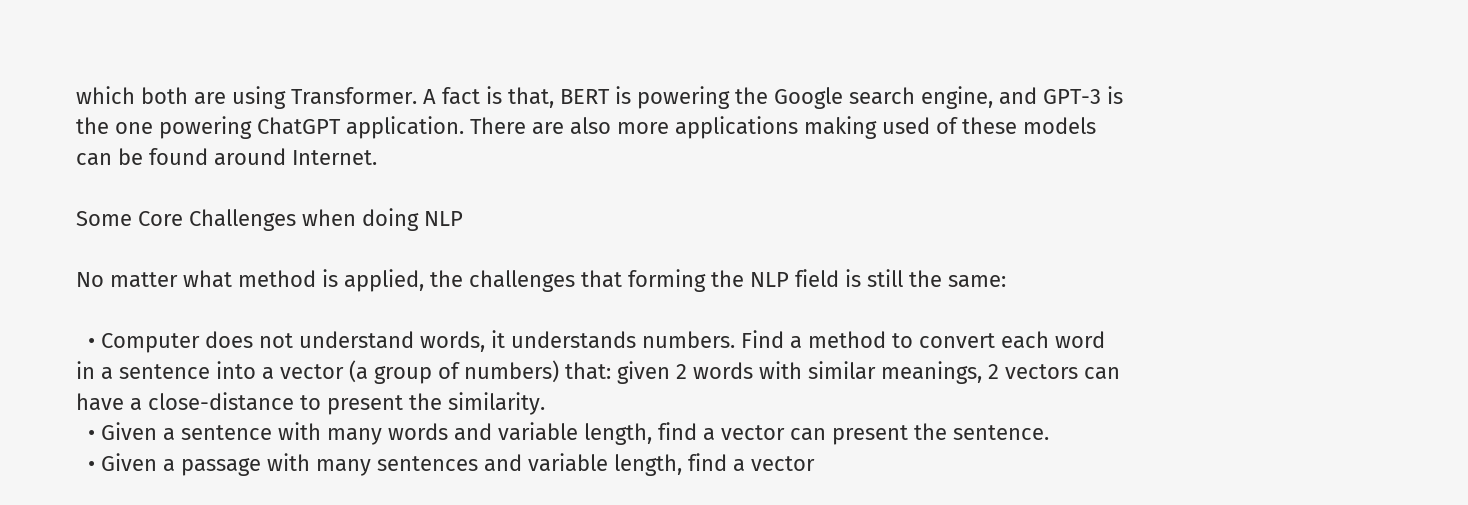which both are using Transformer. A fact is that, BERT is powering the Google search engine, and GPT-3 is the one powering ChatGPT application. There are also more applications making used of these models can be found around Internet.

Some Core Challenges when doing NLP

No matter what method is applied, the challenges that forming the NLP field is still the same:

  • Computer does not understand words, it understands numbers. Find a method to convert each word in a sentence into a vector (a group of numbers) that: given 2 words with similar meanings, 2 vectors can have a close-distance to present the similarity.
  • Given a sentence with many words and variable length, find a vector can present the sentence.
  • Given a passage with many sentences and variable length, find a vector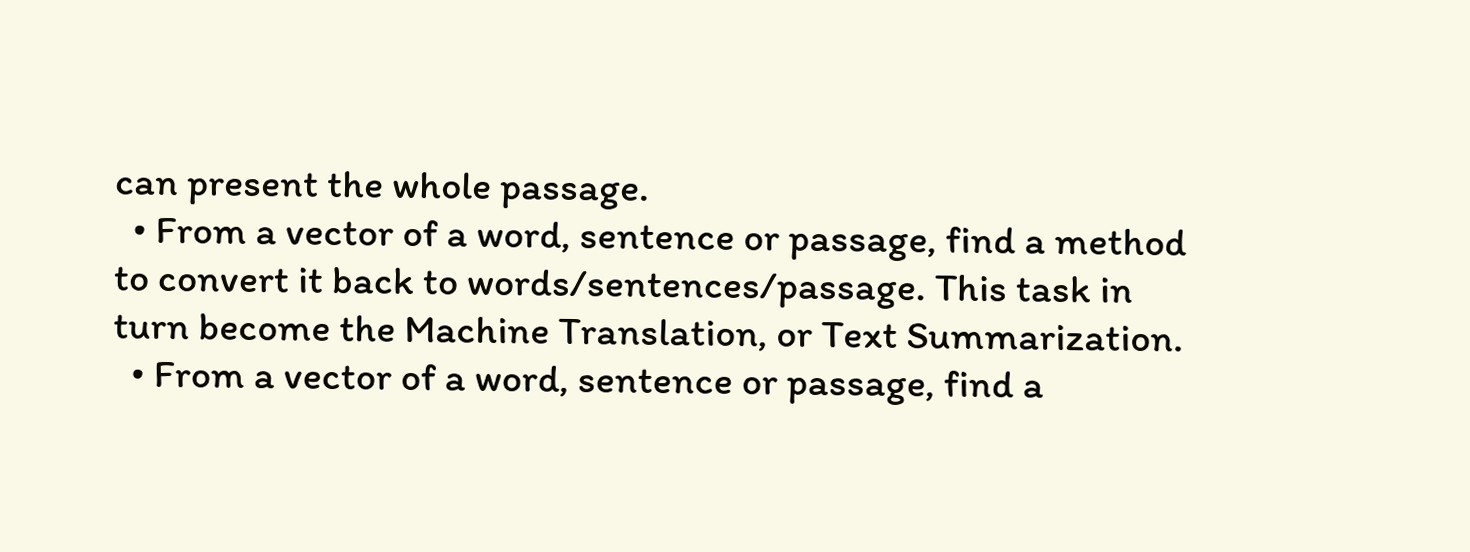can present the whole passage.
  • From a vector of a word, sentence or passage, find a method to convert it back to words/sentences/passage. This task in turn become the Machine Translation, or Text Summarization.
  • From a vector of a word, sentence or passage, find a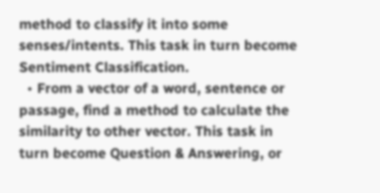method to classify it into some senses/intents. This task in turn become Sentiment Classification.
  • From a vector of a word, sentence or passage, find a method to calculate the similarity to other vector. This task in turn become Question & Answering, or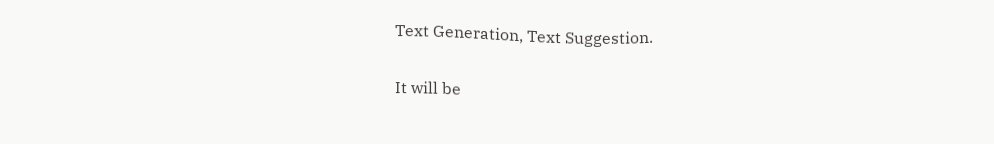Text Generation, Text Suggestion.

It will be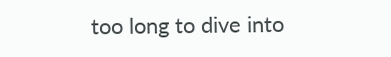too long to dive into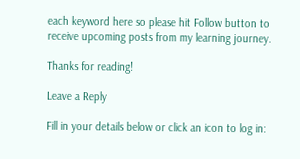each keyword here so please hit Follow button to receive upcoming posts from my learning journey.

Thanks for reading!

Leave a Reply

Fill in your details below or click an icon to log in: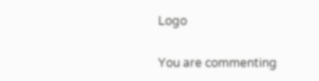Logo

You are commenting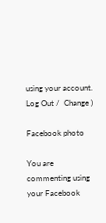using your account. Log Out /  Change )

Facebook photo

You are commenting using your Facebook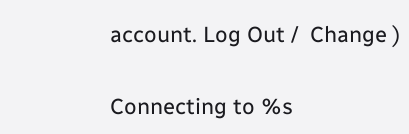account. Log Out /  Change )

Connecting to %s